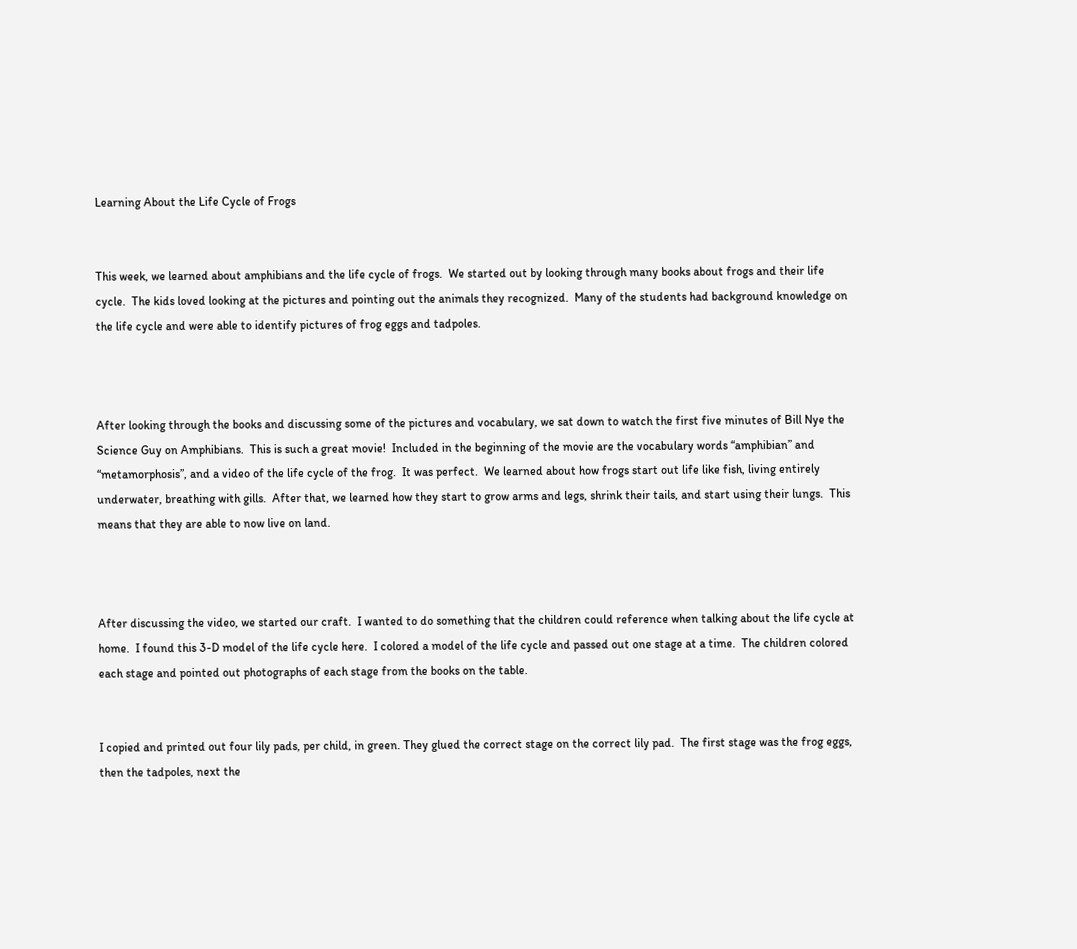Learning About the Life Cycle of Frogs


This week, we learned about amphibians and the life cycle of frogs.  We started out by looking through many books about frogs and their life cycle.  The kids loved looking at the pictures and pointing out the animals they recognized.  Many of the students had background knowledge on the life cycle and were able to identify pictures of frog eggs and tadpoles.



After looking through the books and discussing some of the pictures and vocabulary, we sat down to watch the first five minutes of Bill Nye the Science Guy on Amphibians.  This is such a great movie!  Included in the beginning of the movie are the vocabulary words “amphibian” and “metamorphosis”, and a video of the life cycle of the frog.  It was perfect.  We learned about how frogs start out life like fish, living entirely underwater, breathing with gills.  After that, we learned how they start to grow arms and legs, shrink their tails, and start using their lungs.  This means that they are able to now live on land.



After discussing the video, we started our craft.  I wanted to do something that the children could reference when talking about the life cycle at home.  I found this 3-D model of the life cycle here.  I colored a model of the life cycle and passed out one stage at a time.  The children colored each stage and pointed out photographs of each stage from the books on the table.


I copied and printed out four lily pads, per child, in green. They glued the correct stage on the correct lily pad.  The first stage was the frog eggs, then the tadpoles, next the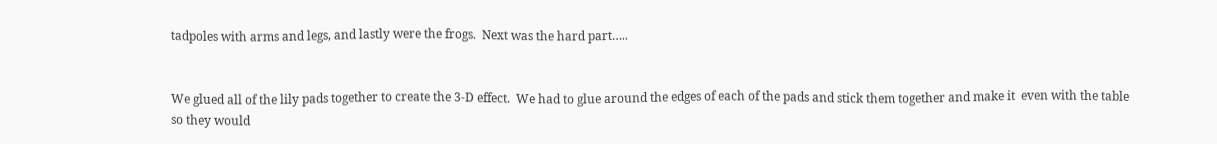tadpoles with arms and legs, and lastly were the frogs.  Next was the hard part…..


We glued all of the lily pads together to create the 3-D effect.  We had to glue around the edges of each of the pads and stick them together and make it  even with the table so they would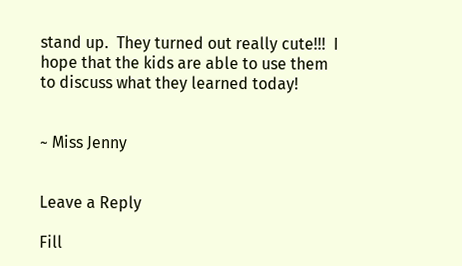stand up.  They turned out really cute!!!  I hope that the kids are able to use them to discuss what they learned today!


~ Miss Jenny


Leave a Reply

Fill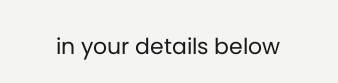in your details below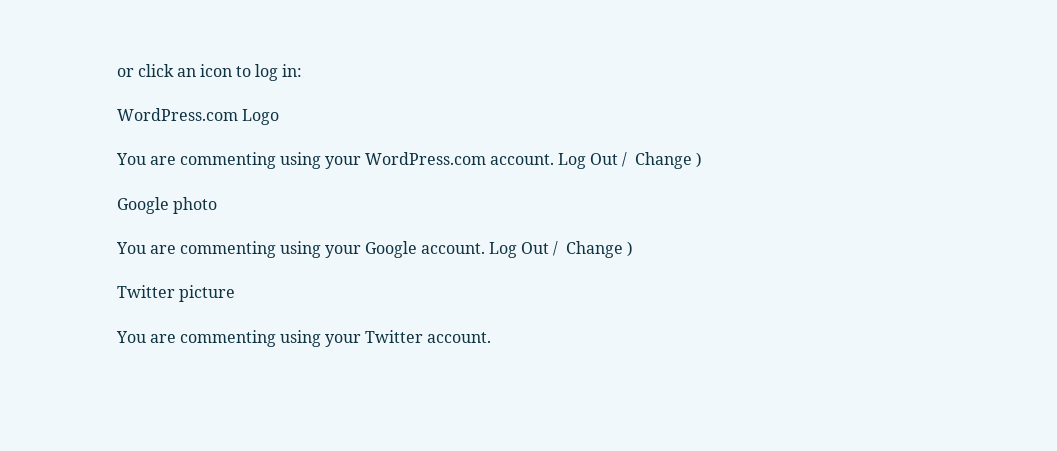or click an icon to log in:

WordPress.com Logo

You are commenting using your WordPress.com account. Log Out /  Change )

Google photo

You are commenting using your Google account. Log Out /  Change )

Twitter picture

You are commenting using your Twitter account.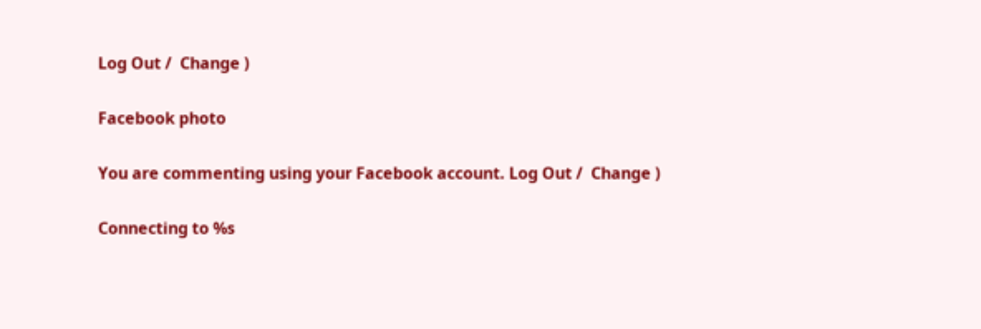Log Out /  Change )

Facebook photo

You are commenting using your Facebook account. Log Out /  Change )

Connecting to %s